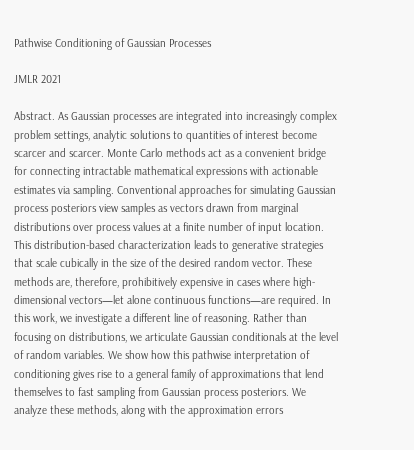Pathwise Conditioning of Gaussian Processes

JMLR 2021

Abstract. As Gaussian processes are integrated into increasingly complex problem settings, analytic solutions to quantities of interest become scarcer and scarcer. Monte Carlo methods act as a convenient bridge for connecting intractable mathematical expressions with actionable estimates via sampling. Conventional approaches for simulating Gaussian process posteriors view samples as vectors drawn from marginal distributions over process values at a finite number of input location. This distribution-based characterization leads to generative strategies that scale cubically in the size of the desired random vector. These methods are, therefore, prohibitively expensive in cases where high-dimensional vectors—let alone continuous functions—are required. In this work, we investigate a different line of reasoning. Rather than focusing on distributions, we articulate Gaussian conditionals at the level of random variables. We show how this pathwise interpretation of conditioning gives rise to a general family of approximations that lend themselves to fast sampling from Gaussian process posteriors. We analyze these methods, along with the approximation errors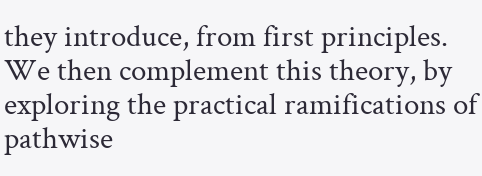they introduce, from first principles. We then complement this theory, by exploring the practical ramifications of pathwise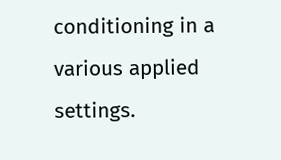conditioning in a various applied settings.